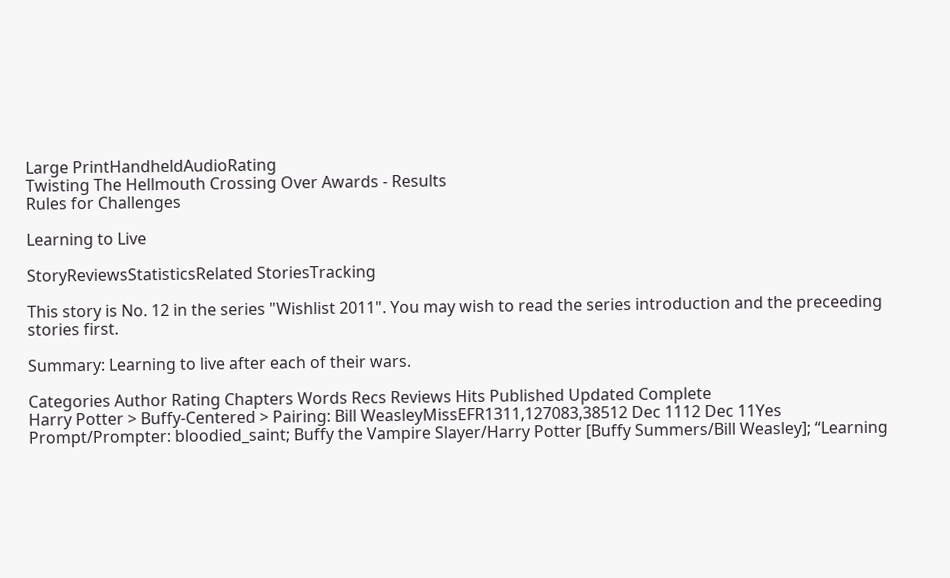Large PrintHandheldAudioRating
Twisting The Hellmouth Crossing Over Awards - Results
Rules for Challenges

Learning to Live

StoryReviewsStatisticsRelated StoriesTracking

This story is No. 12 in the series "Wishlist 2011". You may wish to read the series introduction and the preceeding stories first.

Summary: Learning to live after each of their wars.

Categories Author Rating Chapters Words Recs Reviews Hits Published Updated Complete
Harry Potter > Buffy-Centered > Pairing: Bill WeasleyMissEFR1311,127083,38512 Dec 1112 Dec 11Yes
Prompt/Prompter: bloodied_saint; Buffy the Vampire Slayer/Harry Potter [Buffy Summers/Bill Weasley]; “Learning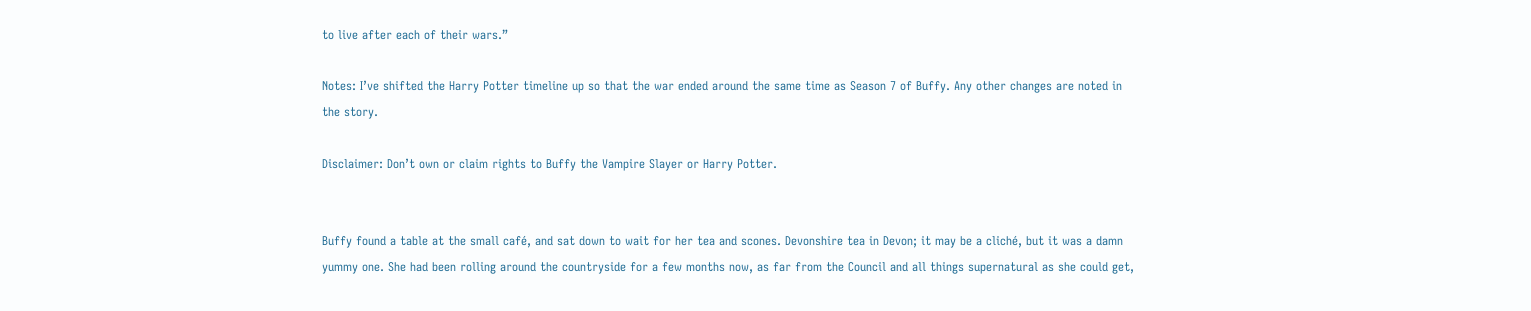to live after each of their wars.”

Notes: I’ve shifted the Harry Potter timeline up so that the war ended around the same time as Season 7 of Buffy. Any other changes are noted in the story.

Disclaimer: Don’t own or claim rights to Buffy the Vampire Slayer or Harry Potter.


Buffy found a table at the small café, and sat down to wait for her tea and scones. Devonshire tea in Devon; it may be a cliché, but it was a damn yummy one. She had been rolling around the countryside for a few months now, as far from the Council and all things supernatural as she could get,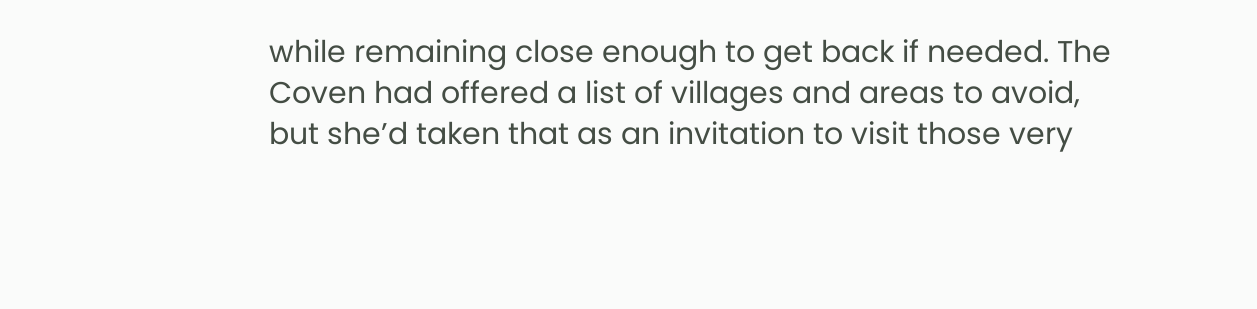while remaining close enough to get back if needed. The Coven had offered a list of villages and areas to avoid, but she’d taken that as an invitation to visit those very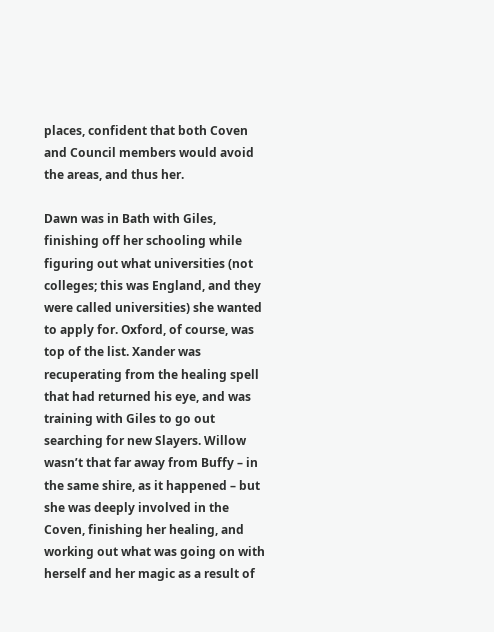places, confident that both Coven and Council members would avoid the areas, and thus her.

Dawn was in Bath with Giles, finishing off her schooling while figuring out what universities (not colleges; this was England, and they were called universities) she wanted to apply for. Oxford, of course, was top of the list. Xander was recuperating from the healing spell that had returned his eye, and was training with Giles to go out searching for new Slayers. Willow wasn’t that far away from Buffy – in the same shire, as it happened – but she was deeply involved in the Coven, finishing her healing, and working out what was going on with herself and her magic as a result of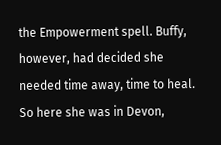the Empowerment spell. Buffy, however, had decided she needed time away, time to heal. So here she was in Devon,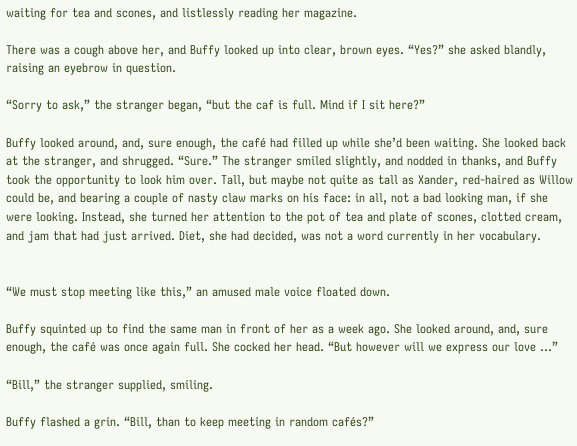waiting for tea and scones, and listlessly reading her magazine.

There was a cough above her, and Buffy looked up into clear, brown eyes. “Yes?” she asked blandly, raising an eyebrow in question.

“Sorry to ask,” the stranger began, “but the caf is full. Mind if I sit here?”

Buffy looked around, and, sure enough, the café had filled up while she’d been waiting. She looked back at the stranger, and shrugged. “Sure.” The stranger smiled slightly, and nodded in thanks, and Buffy took the opportunity to look him over. Tall, but maybe not quite as tall as Xander, red-haired as Willow could be, and bearing a couple of nasty claw marks on his face: in all, not a bad looking man, if she were looking. Instead, she turned her attention to the pot of tea and plate of scones, clotted cream, and jam that had just arrived. Diet, she had decided, was not a word currently in her vocabulary.


“We must stop meeting like this,” an amused male voice floated down.

Buffy squinted up to find the same man in front of her as a week ago. She looked around, and, sure enough, the café was once again full. She cocked her head. “But however will we express our love …”

“Bill,” the stranger supplied, smiling.

Buffy flashed a grin. “Bill, than to keep meeting in random cafés?”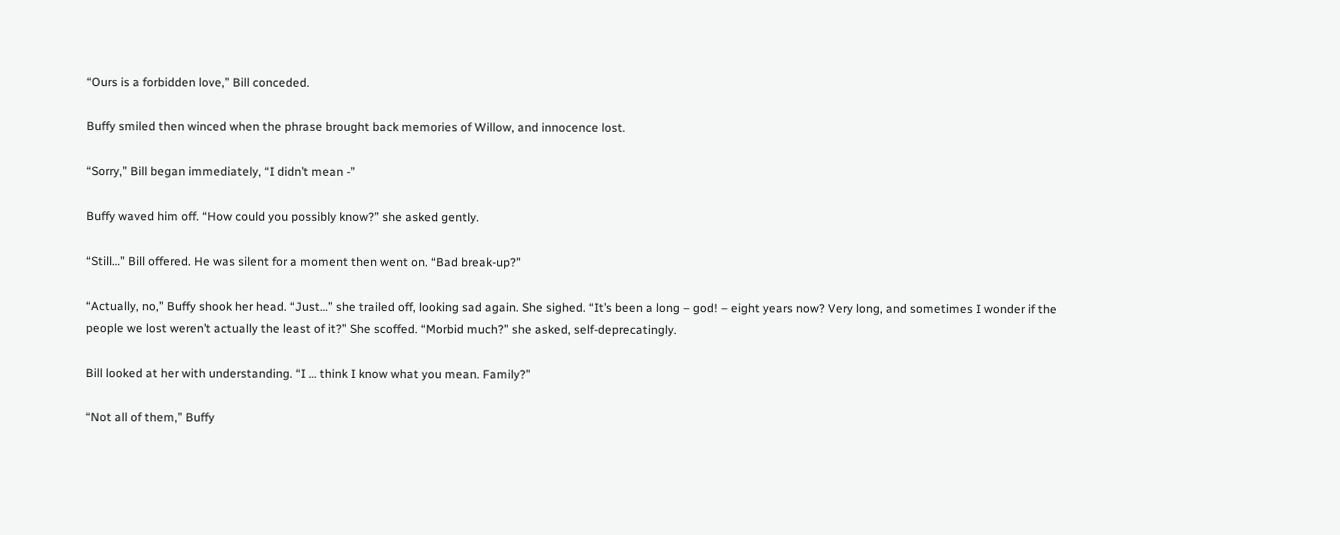“Ours is a forbidden love,” Bill conceded.

Buffy smiled then winced when the phrase brought back memories of Willow, and innocence lost.

“Sorry,” Bill began immediately, “I didn’t mean -”

Buffy waved him off. “How could you possibly know?” she asked gently.

“Still…” Bill offered. He was silent for a moment then went on. “Bad break-up?”

“Actually, no,” Buffy shook her head. “Just…” she trailed off, looking sad again. She sighed. “It’s been a long – god! – eight years now? Very long, and sometimes I wonder if the people we lost weren’t actually the least of it?” She scoffed. “Morbid much?” she asked, self-deprecatingly.

Bill looked at her with understanding. “I … think I know what you mean. Family?”

“Not all of them,” Buffy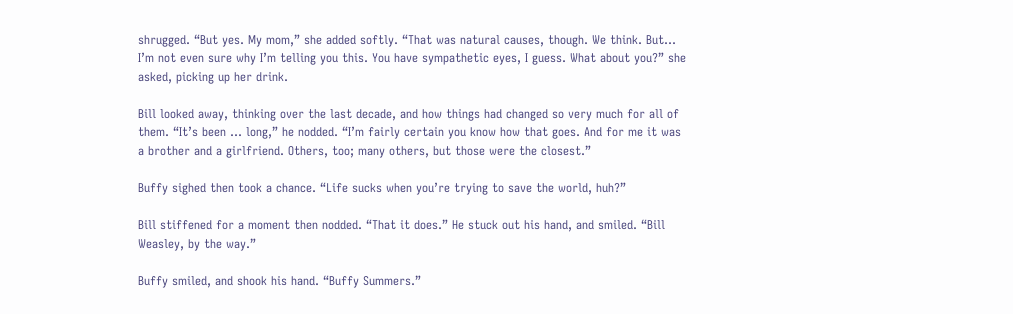shrugged. “But yes. My mom,” she added softly. “That was natural causes, though. We think. But… I’m not even sure why I’m telling you this. You have sympathetic eyes, I guess. What about you?” she asked, picking up her drink.

Bill looked away, thinking over the last decade, and how things had changed so very much for all of them. “It’s been … long,” he nodded. “I’m fairly certain you know how that goes. And for me it was a brother and a girlfriend. Others, too; many others, but those were the closest.”

Buffy sighed then took a chance. “Life sucks when you’re trying to save the world, huh?”

Bill stiffened for a moment then nodded. “That it does.” He stuck out his hand, and smiled. “Bill Weasley, by the way.”

Buffy smiled, and shook his hand. “Buffy Summers.”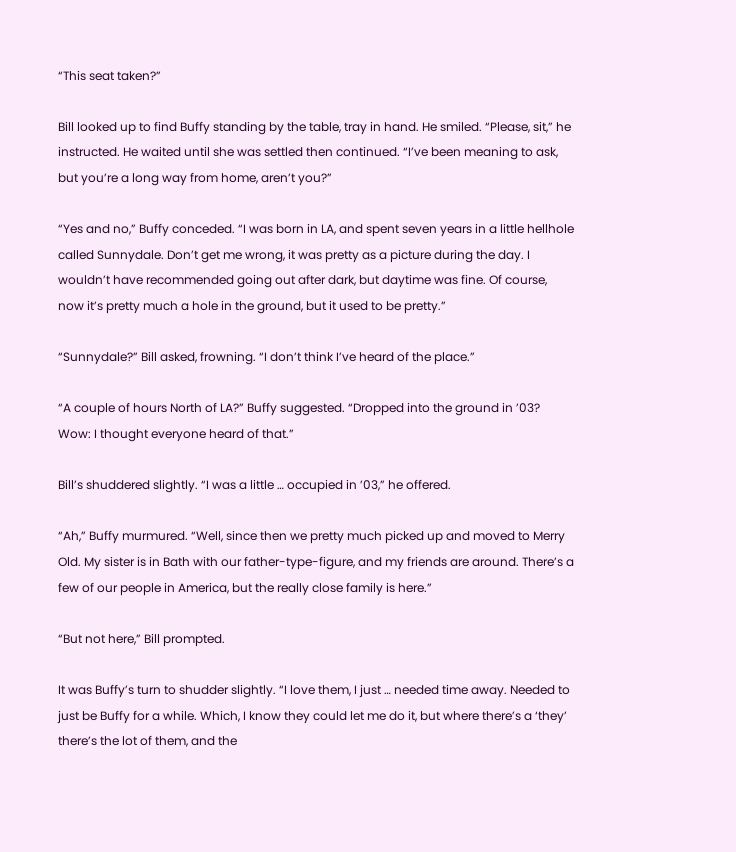“This seat taken?”

Bill looked up to find Buffy standing by the table, tray in hand. He smiled. “Please, sit,” he instructed. He waited until she was settled then continued. “I’ve been meaning to ask, but you’re a long way from home, aren’t you?”

“Yes and no,” Buffy conceded. “I was born in LA, and spent seven years in a little hellhole called Sunnydale. Don’t get me wrong, it was pretty as a picture during the day. I wouldn’t have recommended going out after dark, but daytime was fine. Of course, now it’s pretty much a hole in the ground, but it used to be pretty.”

“Sunnydale?” Bill asked, frowning. “I don’t think I’ve heard of the place.”

“A couple of hours North of LA?” Buffy suggested. “Dropped into the ground in ’03? Wow: I thought everyone heard of that.”

Bill’s shuddered slightly. “I was a little … occupied in ’03,” he offered.

“Ah,” Buffy murmured. “Well, since then we pretty much picked up and moved to Merry Old. My sister is in Bath with our father-type-figure, and my friends are around. There’s a few of our people in America, but the really close family is here.”

“But not here,” Bill prompted.

It was Buffy’s turn to shudder slightly. “I love them, I just … needed time away. Needed to just be Buffy for a while. Which, I know they could let me do it, but where there’s a ‘they’ there’s the lot of them, and the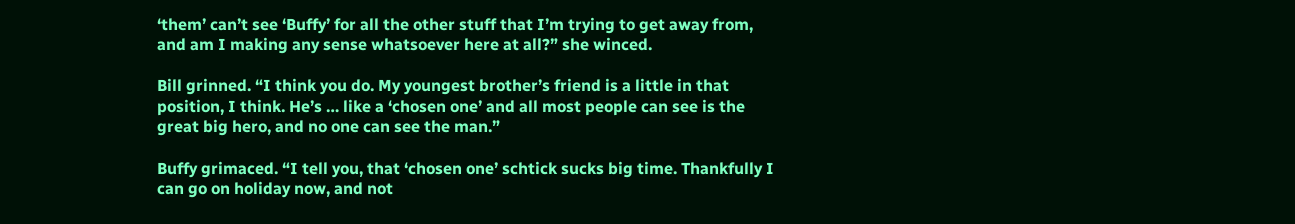‘them’ can’t see ‘Buffy’ for all the other stuff that I’m trying to get away from, and am I making any sense whatsoever here at all?” she winced.

Bill grinned. “I think you do. My youngest brother’s friend is a little in that position, I think. He’s … like a ‘chosen one’ and all most people can see is the great big hero, and no one can see the man.”

Buffy grimaced. “I tell you, that ‘chosen one’ schtick sucks big time. Thankfully I can go on holiday now, and not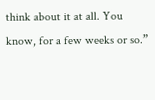think about it at all. You know, for a few weeks or so.”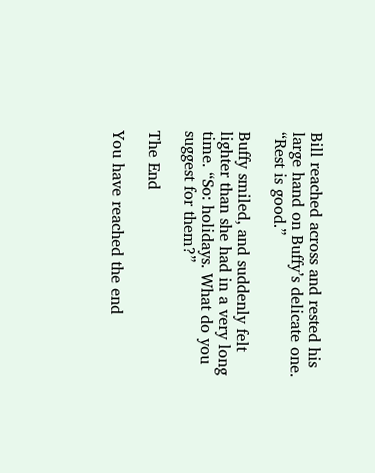Bill reached across and rested his large hand on Buffy’s delicate one. “Rest is good.”

Buffy smiled, and suddenly felt lighter than she had in a very long time. “So: holidays. What do you suggest for them?”

The End

You have reached the end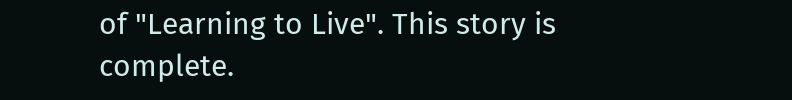of "Learning to Live". This story is complete.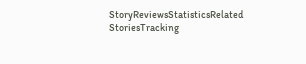StoryReviewsStatisticsRelated StoriesTracking